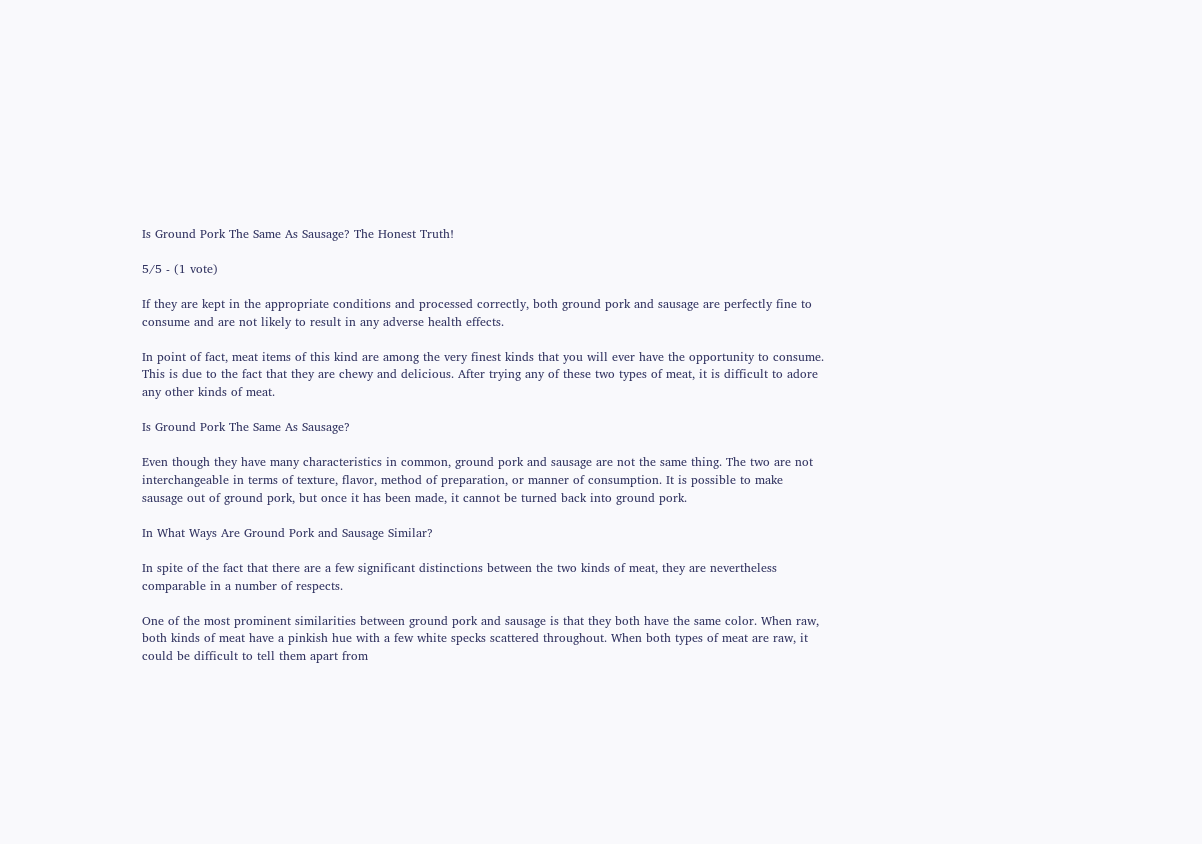Is Ground Pork The Same As Sausage? The Honest Truth!

5/5 - (1 vote)

If they are kept in the appropriate conditions and processed correctly, both ground pork and sausage are perfectly fine to consume and are not likely to result in any adverse health effects.

In point of fact, meat items of this kind are among the very finest kinds that you will ever have the opportunity to consume. This is due to the fact that they are chewy and delicious. After trying any of these two types of meat, it is difficult to adore any other kinds of meat.

Is Ground Pork The Same As Sausage?

Even though they have many characteristics in common, ground pork and sausage are not the same thing. The two are not interchangeable in terms of texture, flavor, method of preparation, or manner of consumption. It is possible to make sausage out of ground pork, but once it has been made, it cannot be turned back into ground pork.

In What Ways Are Ground Pork and Sausage Similar?

In spite of the fact that there are a few significant distinctions between the two kinds of meat, they are nevertheless comparable in a number of respects.

One of the most prominent similarities between ground pork and sausage is that they both have the same color. When raw, both kinds of meat have a pinkish hue with a few white specks scattered throughout. When both types of meat are raw, it could be difficult to tell them apart from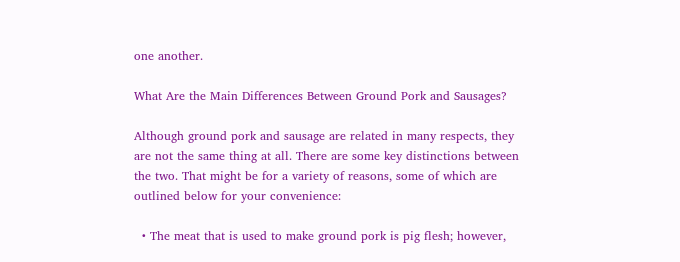one another.

What Are the Main Differences Between Ground Pork and Sausages?

Although ground pork and sausage are related in many respects, they are not the same thing at all. There are some key distinctions between the two. That might be for a variety of reasons, some of which are outlined below for your convenience:

  • The meat that is used to make ground pork is pig flesh; however,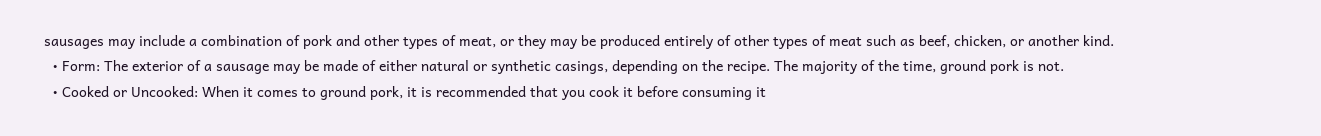sausages may include a combination of pork and other types of meat, or they may be produced entirely of other types of meat such as beef, chicken, or another kind.
  • Form: The exterior of a sausage may be made of either natural or synthetic casings, depending on the recipe. The majority of the time, ground pork is not.
  • Cooked or Uncooked: When it comes to ground pork, it is recommended that you cook it before consuming it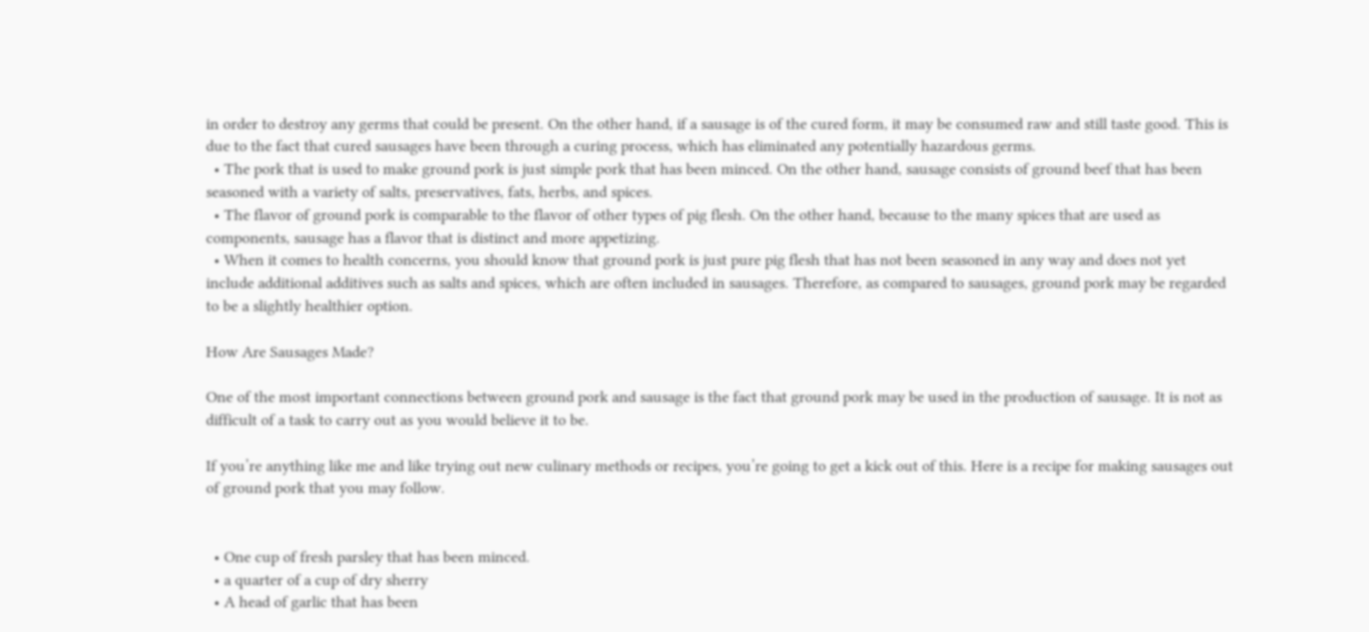in order to destroy any germs that could be present. On the other hand, if a sausage is of the cured form, it may be consumed raw and still taste good. This is due to the fact that cured sausages have been through a curing process, which has eliminated any potentially hazardous germs.
  • The pork that is used to make ground pork is just simple pork that has been minced. On the other hand, sausage consists of ground beef that has been seasoned with a variety of salts, preservatives, fats, herbs, and spices.
  • The flavor of ground pork is comparable to the flavor of other types of pig flesh. On the other hand, because to the many spices that are used as components, sausage has a flavor that is distinct and more appetizing.
  • When it comes to health concerns, you should know that ground pork is just pure pig flesh that has not been seasoned in any way and does not yet include additional additives such as salts and spices, which are often included in sausages. Therefore, as compared to sausages, ground pork may be regarded to be a slightly healthier option.

How Are Sausages Made?

One of the most important connections between ground pork and sausage is the fact that ground pork may be used in the production of sausage. It is not as difficult of a task to carry out as you would believe it to be.

If you’re anything like me and like trying out new culinary methods or recipes, you’re going to get a kick out of this. Here is a recipe for making sausages out of ground pork that you may follow.


  • One cup of fresh parsley that has been minced.
  • a quarter of a cup of dry sherry
  • A head of garlic that has been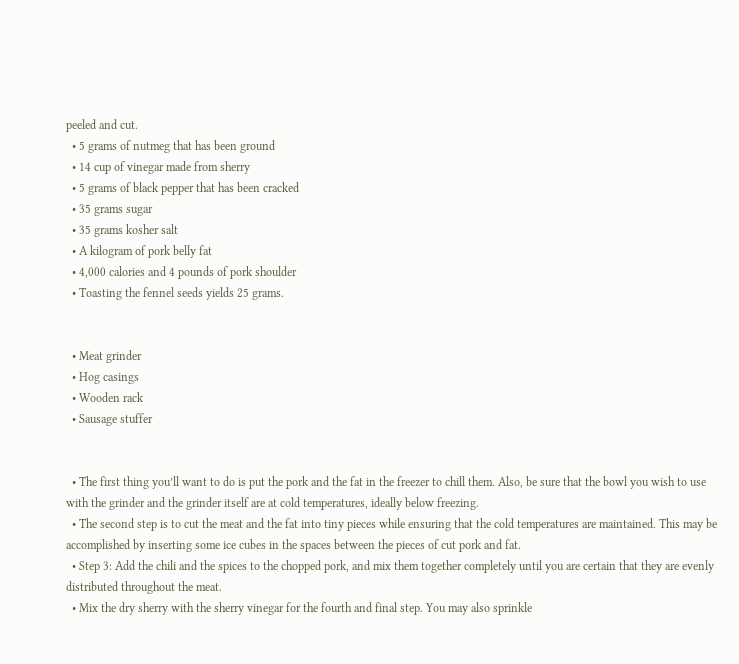peeled and cut.
  • 5 grams of nutmeg that has been ground
  • 14 cup of vinegar made from sherry
  • 5 grams of black pepper that has been cracked
  • 35 grams sugar
  • 35 grams kosher salt
  • A kilogram of pork belly fat
  • 4,000 calories and 4 pounds of pork shoulder
  • Toasting the fennel seeds yields 25 grams.


  • Meat grinder
  • Hog casings
  • Wooden rack
  • Sausage stuffer


  • The first thing you’ll want to do is put the pork and the fat in the freezer to chill them. Also, be sure that the bowl you wish to use with the grinder and the grinder itself are at cold temperatures, ideally below freezing.
  • The second step is to cut the meat and the fat into tiny pieces while ensuring that the cold temperatures are maintained. This may be accomplished by inserting some ice cubes in the spaces between the pieces of cut pork and fat.
  • Step 3: Add the chili and the spices to the chopped pork, and mix them together completely until you are certain that they are evenly distributed throughout the meat.
  • Mix the dry sherry with the sherry vinegar for the fourth and final step. You may also sprinkle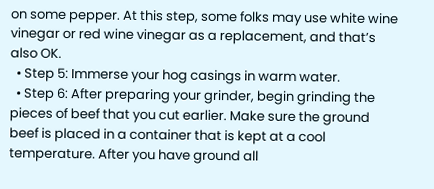on some pepper. At this step, some folks may use white wine vinegar or red wine vinegar as a replacement, and that’s also OK.
  • Step 5: Immerse your hog casings in warm water.
  • Step 6: After preparing your grinder, begin grinding the pieces of beef that you cut earlier. Make sure the ground beef is placed in a container that is kept at a cool temperature. After you have ground all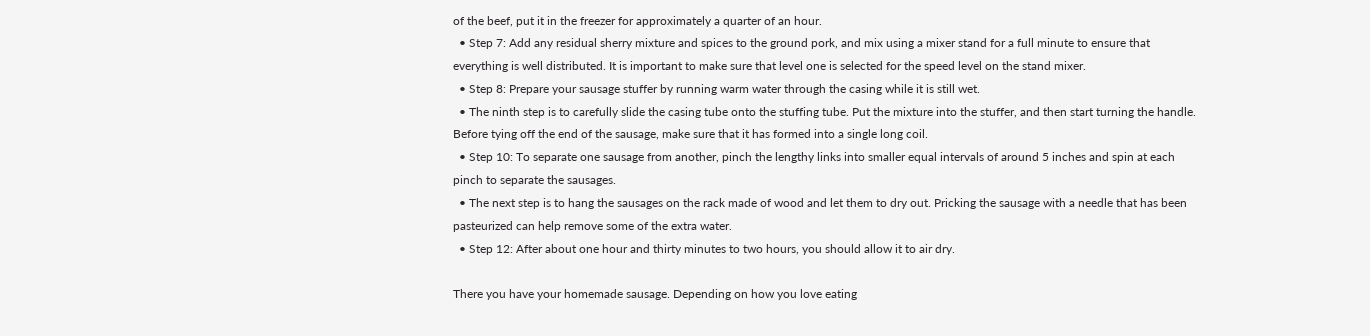of the beef, put it in the freezer for approximately a quarter of an hour.
  • Step 7: Add any residual sherry mixture and spices to the ground pork, and mix using a mixer stand for a full minute to ensure that everything is well distributed. It is important to make sure that level one is selected for the speed level on the stand mixer.
  • Step 8: Prepare your sausage stuffer by running warm water through the casing while it is still wet.
  • The ninth step is to carefully slide the casing tube onto the stuffing tube. Put the mixture into the stuffer, and then start turning the handle. Before tying off the end of the sausage, make sure that it has formed into a single long coil.
  • Step 10: To separate one sausage from another, pinch the lengthy links into smaller equal intervals of around 5 inches and spin at each pinch to separate the sausages.
  • The next step is to hang the sausages on the rack made of wood and let them to dry out. Pricking the sausage with a needle that has been pasteurized can help remove some of the extra water.
  • Step 12: After about one hour and thirty minutes to two hours, you should allow it to air dry.

There you have your homemade sausage. Depending on how you love eating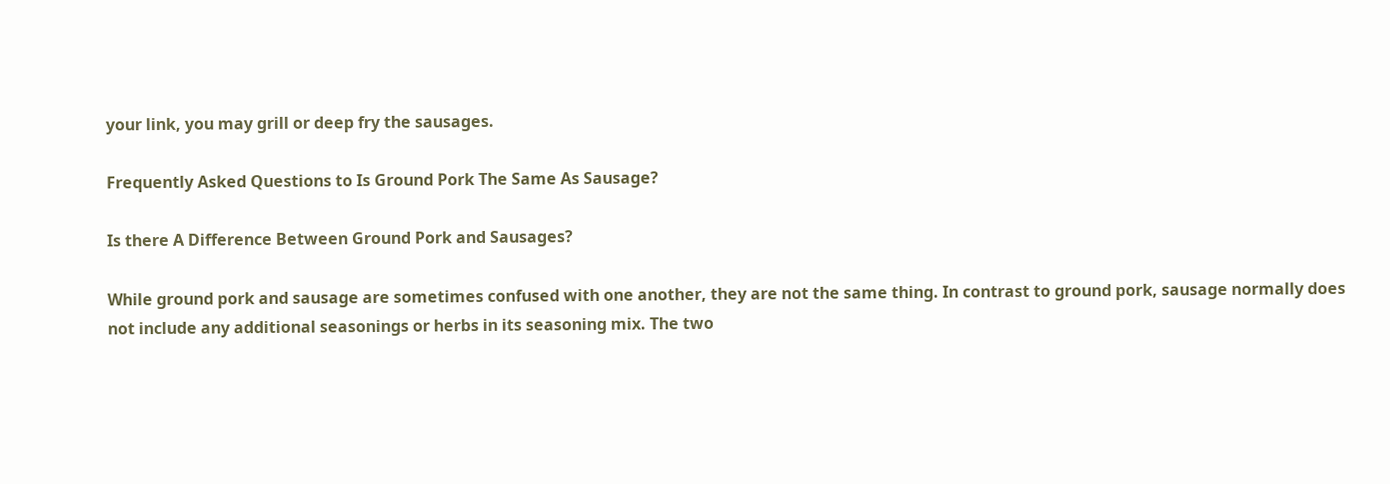your link, you may grill or deep fry the sausages.

Frequently Asked Questions to Is Ground Pork The Same As Sausage?

Is there A Difference Between Ground Pork and Sausages?

While ground pork and sausage are sometimes confused with one another, they are not the same thing. In contrast to ground pork, sausage normally does not include any additional seasonings or herbs in its seasoning mix. The two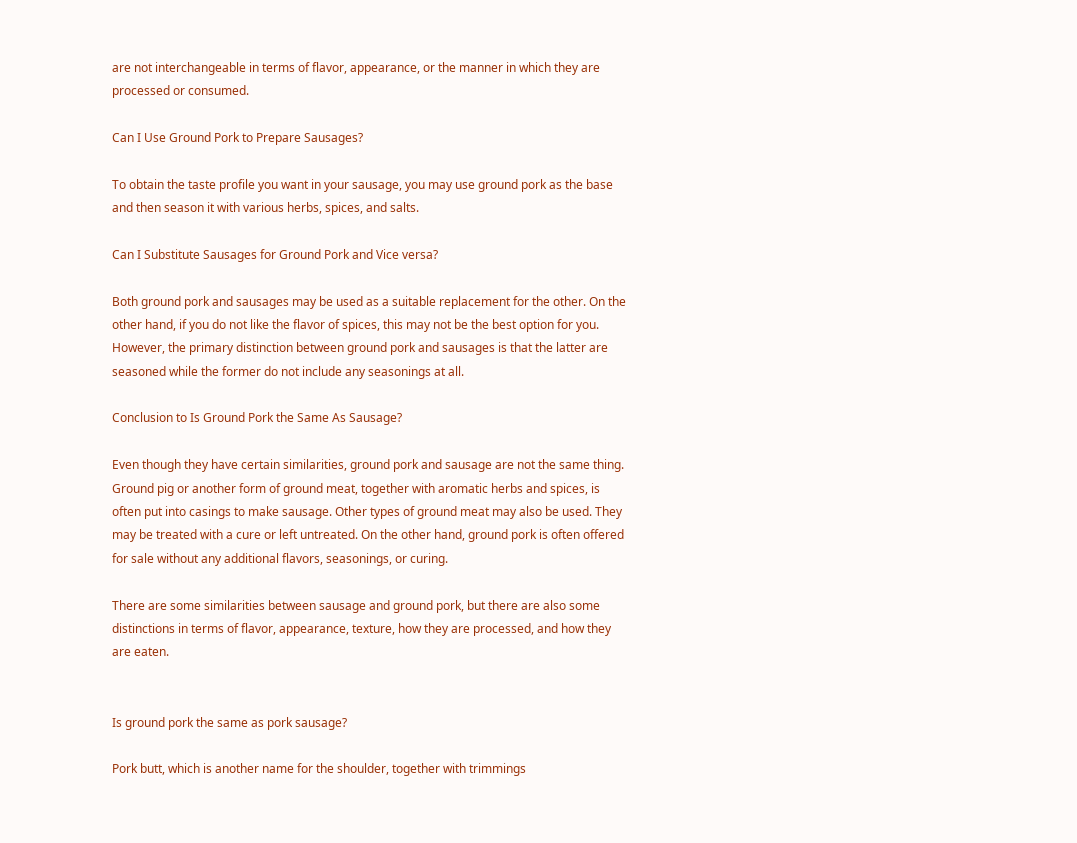are not interchangeable in terms of flavor, appearance, or the manner in which they are processed or consumed.

Can I Use Ground Pork to Prepare Sausages?

To obtain the taste profile you want in your sausage, you may use ground pork as the base and then season it with various herbs, spices, and salts.

Can I Substitute Sausages for Ground Pork and Vice versa?

Both ground pork and sausages may be used as a suitable replacement for the other. On the other hand, if you do not like the flavor of spices, this may not be the best option for you. However, the primary distinction between ground pork and sausages is that the latter are seasoned while the former do not include any seasonings at all.

Conclusion to Is Ground Pork the Same As Sausage?

Even though they have certain similarities, ground pork and sausage are not the same thing. Ground pig or another form of ground meat, together with aromatic herbs and spices, is often put into casings to make sausage. Other types of ground meat may also be used. They may be treated with a cure or left untreated. On the other hand, ground pork is often offered for sale without any additional flavors, seasonings, or curing.

There are some similarities between sausage and ground pork, but there are also some distinctions in terms of flavor, appearance, texture, how they are processed, and how they are eaten.


Is ground pork the same as pork sausage?

Pork butt, which is another name for the shoulder, together with trimmings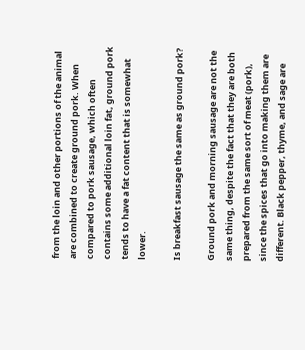from the loin and other portions of the animal are combined to create ground pork. When compared to pork sausage, which often contains some additional loin fat, ground pork tends to have a fat content that is somewhat lower.

Is breakfast sausage the same as ground pork?

Ground pork and morning sausage are not the same thing, despite the fact that they are both prepared from the same sort of meat (pork), since the spices that go into making them are different. Black pepper, thyme, and sage are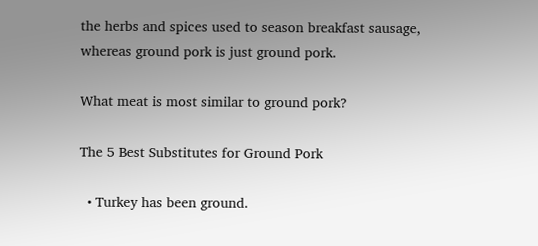the herbs and spices used to season breakfast sausage, whereas ground pork is just ground pork.

What meat is most similar to ground pork?

The 5 Best Substitutes for Ground Pork

  • Turkey has been ground.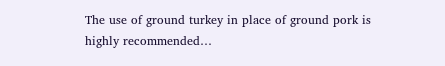The use of ground turkey in place of ground pork is highly recommended…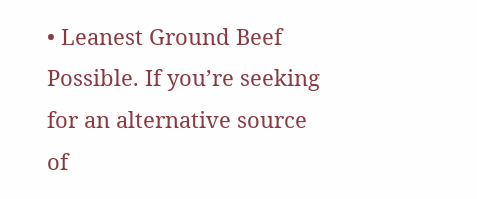• Leanest Ground Beef Possible. If you’re seeking for an alternative source of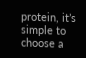protein, it’s simple to choose a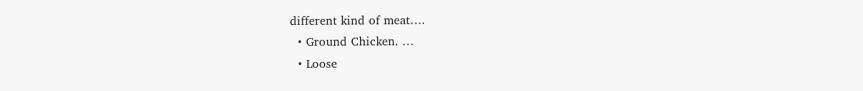different kind of meat….
  • Ground Chicken. …
  • Loose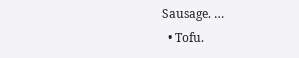Sausage. …
  • Tofu.